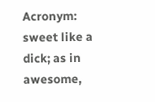Acronym: sweet like a dick; as in awesome,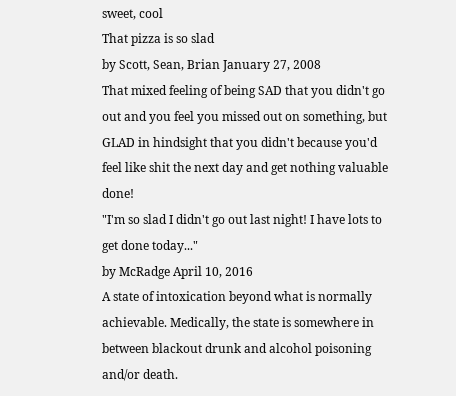sweet, cool
That pizza is so slad
by Scott, Sean, Brian January 27, 2008
That mixed feeling of being SAD that you didn't go out and you feel you missed out on something, but GLAD in hindsight that you didn't because you'd feel like shit the next day and get nothing valuable done!
"I'm so slad I didn't go out last night! I have lots to get done today..."
by McRadge April 10, 2016
A state of intoxication beyond what is normally achievable. Medically, the state is somewhere in between blackout drunk and alcohol poisoning and/or death.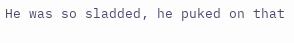He was so sladded, he puked on that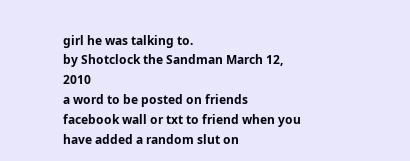girl he was talking to.
by Shotclock the Sandman March 12, 2010
a word to be posted on friends facebook wall or txt to friend when you have added a random slut on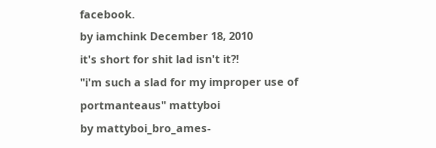facebook.
by iamchink December 18, 2010
it's short for shit lad isn't it?!
"i'm such a slad for my improper use of portmanteaus" mattyboi
by mattyboi_bro_ames-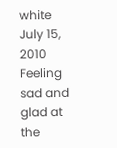white July 15, 2010
Feeling sad and glad at the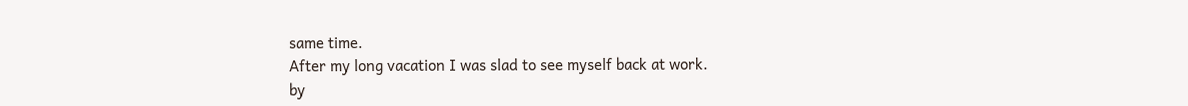same time.
After my long vacation I was slad to see myself back at work.
by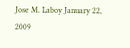Jose M. Laboy January 22, 2009